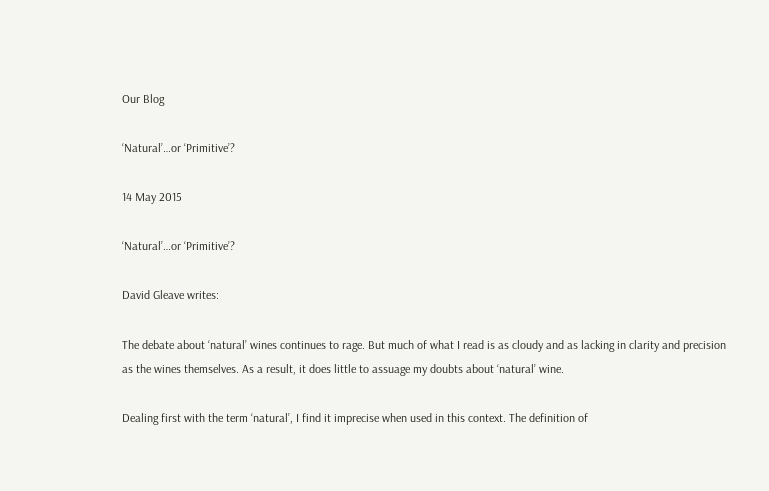Our Blog

‘Natural’…or ‘Primitive’?

14 May 2015

‘Natural’…or ‘Primitive’?

David Gleave writes:

The debate about ‘natural’ wines continues to rage. But much of what I read is as cloudy and as lacking in clarity and precision as the wines themselves. As a result, it does little to assuage my doubts about ‘natural’ wine.

Dealing first with the term ‘natural’, I find it imprecise when used in this context. The definition of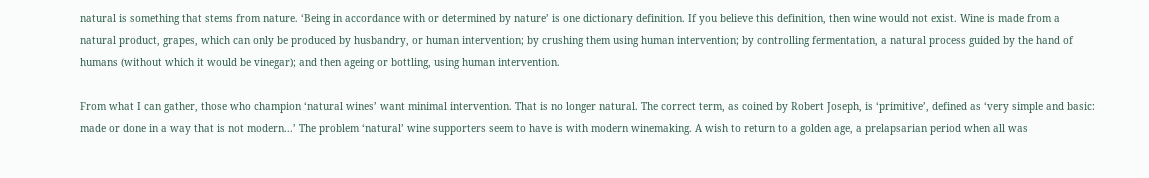natural is something that stems from nature. ‘Being in accordance with or determined by nature’ is one dictionary definition. If you believe this definition, then wine would not exist. Wine is made from a natural product, grapes, which can only be produced by husbandry, or human intervention; by crushing them using human intervention; by controlling fermentation, a natural process guided by the hand of humans (without which it would be vinegar); and then ageing or bottling, using human intervention.

From what I can gather, those who champion ‘natural wines’ want minimal intervention. That is no longer natural. The correct term, as coined by Robert Joseph, is ‘primitive’, defined as ‘very simple and basic: made or done in a way that is not modern...’ The problem ‘natural’ wine supporters seem to have is with modern winemaking. A wish to return to a golden age, a prelapsarian period when all was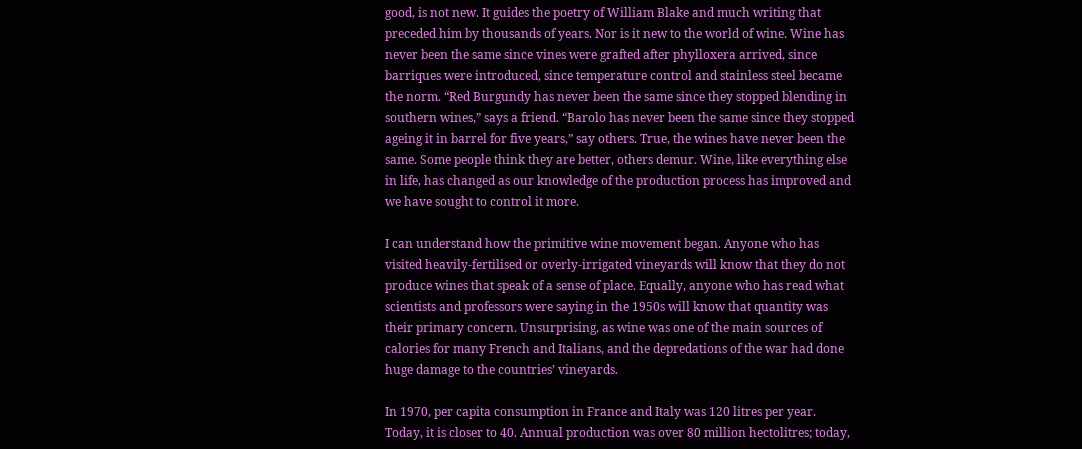good, is not new. It guides the poetry of William Blake and much writing that preceded him by thousands of years. Nor is it new to the world of wine. Wine has never been the same since vines were grafted after phylloxera arrived, since barriques were introduced, since temperature control and stainless steel became the norm. “Red Burgundy has never been the same since they stopped blending in southern wines,” says a friend. “Barolo has never been the same since they stopped ageing it in barrel for five years,” say others. True, the wines have never been the same. Some people think they are better, others demur. Wine, like everything else in life, has changed as our knowledge of the production process has improved and we have sought to control it more.

I can understand how the primitive wine movement began. Anyone who has visited heavily-fertilised or overly-irrigated vineyards will know that they do not produce wines that speak of a sense of place. Equally, anyone who has read what scientists and professors were saying in the 1950s will know that quantity was their primary concern. Unsurprising, as wine was one of the main sources of calories for many French and Italians, and the depredations of the war had done huge damage to the countries’ vineyards.

In 1970, per capita consumption in France and Italy was 120 litres per year. Today, it is closer to 40. Annual production was over 80 million hectolitres; today,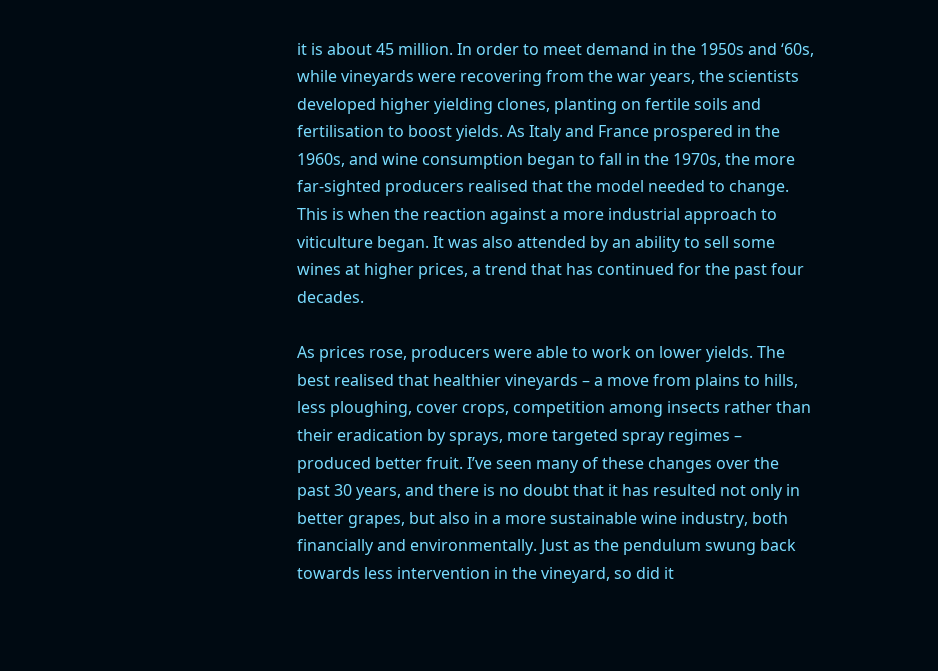it is about 45 million. In order to meet demand in the 1950s and ‘60s, while vineyards were recovering from the war years, the scientists developed higher yielding clones, planting on fertile soils and fertilisation to boost yields. As Italy and France prospered in the 1960s, and wine consumption began to fall in the 1970s, the more far-sighted producers realised that the model needed to change. This is when the reaction against a more industrial approach to viticulture began. It was also attended by an ability to sell some wines at higher prices, a trend that has continued for the past four decades.

As prices rose, producers were able to work on lower yields. The best realised that healthier vineyards – a move from plains to hills, less ploughing, cover crops, competition among insects rather than their eradication by sprays, more targeted spray regimes – produced better fruit. I’ve seen many of these changes over the past 30 years, and there is no doubt that it has resulted not only in better grapes, but also in a more sustainable wine industry, both financially and environmentally. Just as the pendulum swung back towards less intervention in the vineyard, so did it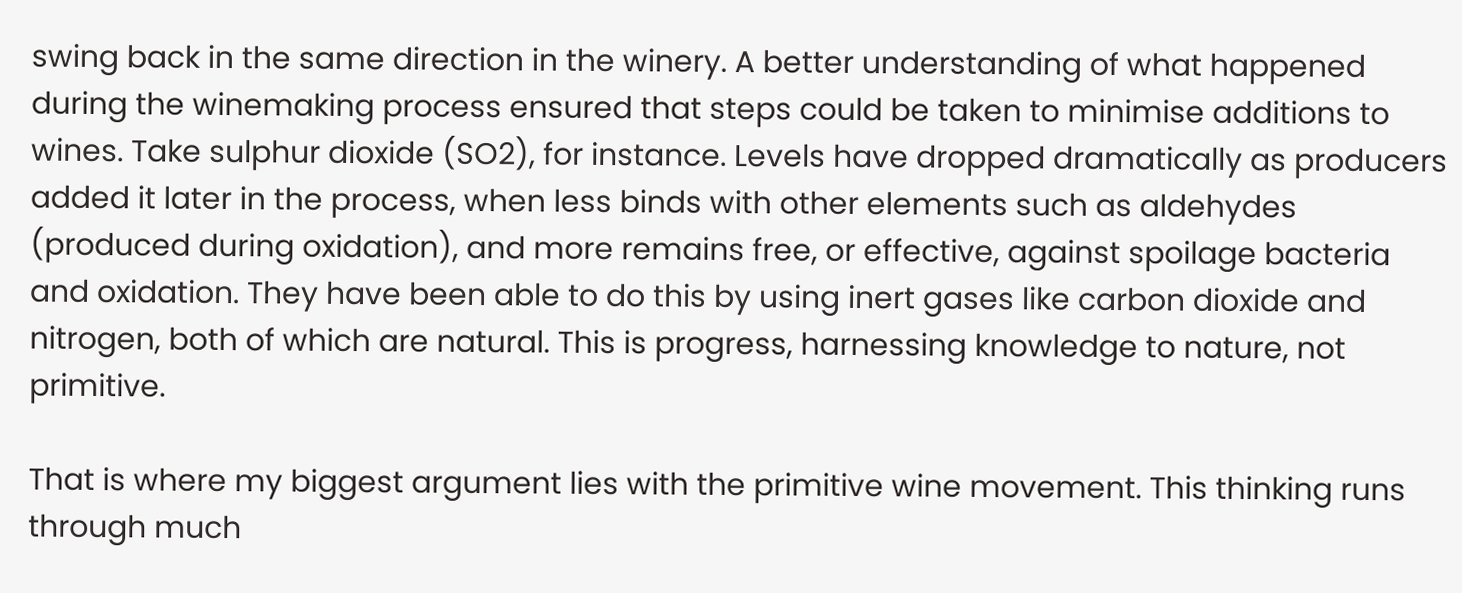swing back in the same direction in the winery. A better understanding of what happened during the winemaking process ensured that steps could be taken to minimise additions to wines. Take sulphur dioxide (SO2), for instance. Levels have dropped dramatically as producers added it later in the process, when less binds with other elements such as aldehydes (produced during oxidation), and more remains free, or effective, against spoilage bacteria and oxidation. They have been able to do this by using inert gases like carbon dioxide and nitrogen, both of which are natural. This is progress, harnessing knowledge to nature, not primitive.

That is where my biggest argument lies with the primitive wine movement. This thinking runs through much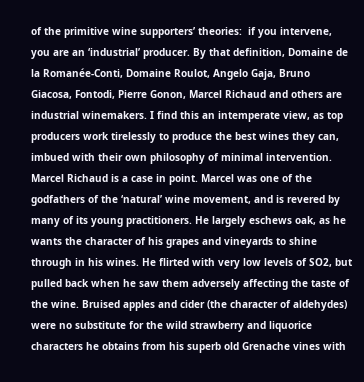of the primitive wine supporters’ theories:  if you intervene, you are an ‘industrial’ producer. By that definition, Domaine de la Romanée-Conti, Domaine Roulot, Angelo Gaja, Bruno Giacosa, Fontodi, Pierre Gonon, Marcel Richaud and others are industrial winemakers. I find this an intemperate view, as top producers work tirelessly to produce the best wines they can, imbued with their own philosophy of minimal intervention. Marcel Richaud is a case in point. Marcel was one of the godfathers of the ‘natural’ wine movement, and is revered by many of its young practitioners. He largely eschews oak, as he wants the character of his grapes and vineyards to shine through in his wines. He flirted with very low levels of SO2, but pulled back when he saw them adversely affecting the taste of the wine. Bruised apples and cider (the character of aldehydes) were no substitute for the wild strawberry and liquorice characters he obtains from his superb old Grenache vines with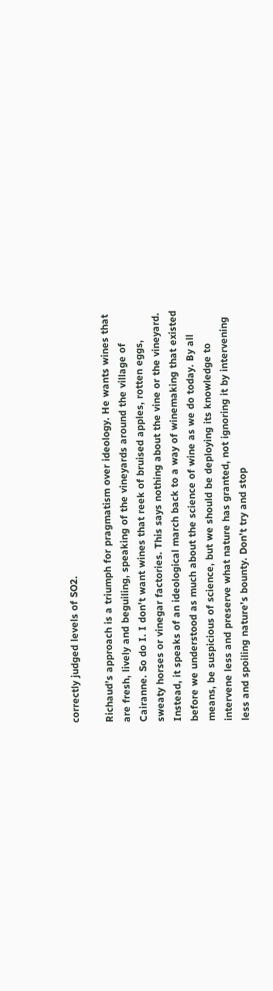correctly judged levels of SO2.

Richaud’s approach is a triumph for pragmatism over ideology. He wants wines that are fresh, lively and beguiling, speaking of the vineyards around the village of Cairanne. So do I. I don’t want wines that reek of bruised apples, rotten eggs, sweaty horses or vinegar factories. This says nothing about the vine or the vineyard. Instead, it speaks of an ideological march back to a way of winemaking that existed before we understood as much about the science of wine as we do today. By all means, be suspicious of science, but we should be deploying its knowledge to intervene less and preserve what nature has granted, not ignoring it by intervening less and spoiling nature’s bounty. Don’t try and stop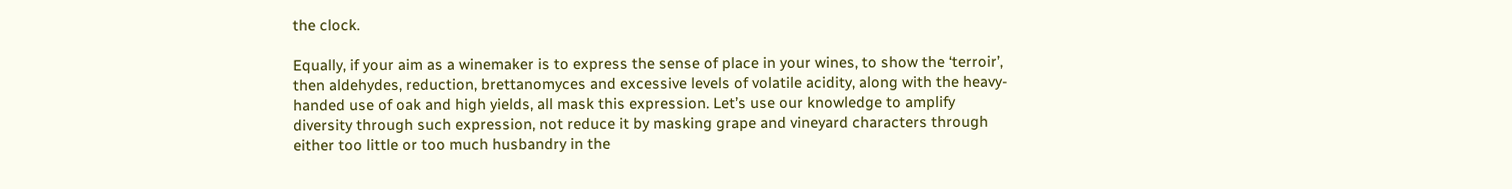the clock.

Equally, if your aim as a winemaker is to express the sense of place in your wines, to show the ‘terroir’, then aldehydes, reduction, brettanomyces and excessive levels of volatile acidity, along with the heavy-handed use of oak and high yields, all mask this expression. Let’s use our knowledge to amplify diversity through such expression, not reduce it by masking grape and vineyard characters through either too little or too much husbandry in the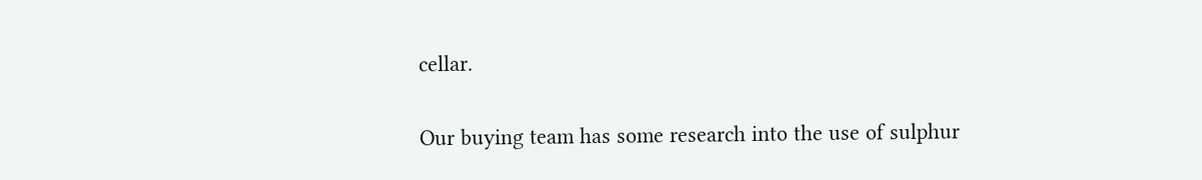cellar.

Our buying team has some research into the use of sulphur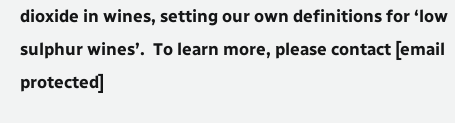dioxide in wines, setting our own definitions for ‘low sulphur wines’.  To learn more, please contact [email protected]